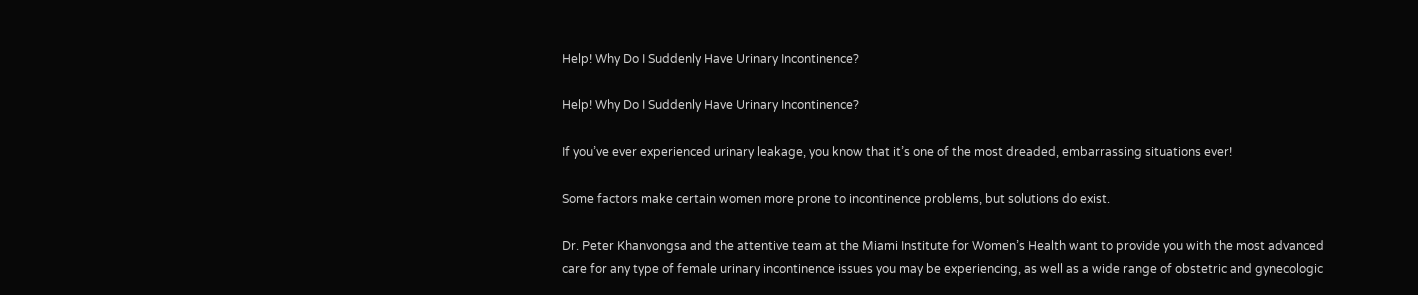Help! Why Do I Suddenly Have Urinary Incontinence?

Help! Why Do I Suddenly Have Urinary Incontinence?

If you’ve ever experienced urinary leakage, you know that it’s one of the most dreaded, embarrassing situations ever!

Some factors make certain women more prone to incontinence problems, but solutions do exist.

Dr. Peter Khanvongsa and the attentive team at the Miami Institute for Women’s Health want to provide you with the most advanced care for any type of female urinary incontinence issues you may be experiencing, as well as a wide range of obstetric and gynecologic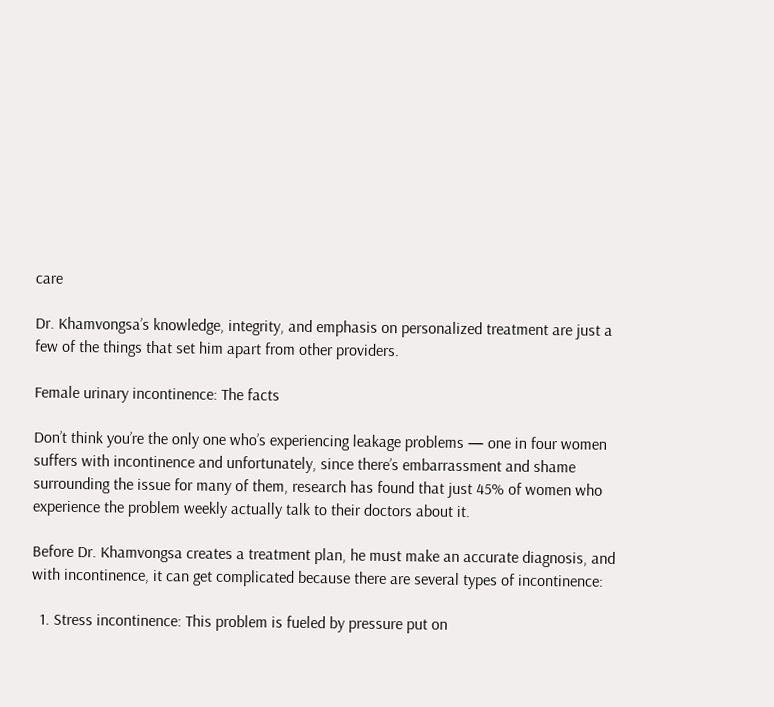care

Dr. Khamvongsa’s knowledge, integrity, and emphasis on personalized treatment are just a few of the things that set him apart from other providers.

Female urinary incontinence: The facts

Don’t think you’re the only one who’s experiencing leakage problems — one in four women suffers with incontinence and unfortunately, since there’s embarrassment and shame surrounding the issue for many of them, research has found that just 45% of women who experience the problem weekly actually talk to their doctors about it.

Before Dr. Khamvongsa creates a treatment plan, he must make an accurate diagnosis, and with incontinence, it can get complicated because there are several types of incontinence:

  1. Stress incontinence: This problem is fueled by pressure put on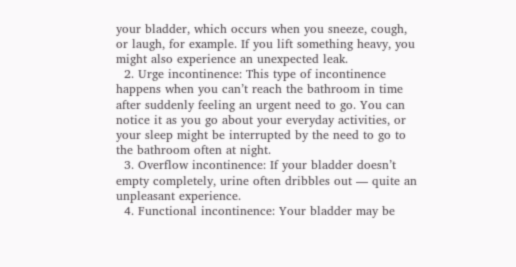your bladder, which occurs when you sneeze, cough, or laugh, for example. If you lift something heavy, you might also experience an unexpected leak.
  2. Urge incontinence: This type of incontinence happens when you can’t reach the bathroom in time after suddenly feeling an urgent need to go. You can notice it as you go about your everyday activities, or your sleep might be interrupted by the need to go to the bathroom often at night.
  3. Overflow incontinence: If your bladder doesn’t empty completely, urine often dribbles out — quite an unpleasant experience.
  4. Functional incontinence: Your bladder may be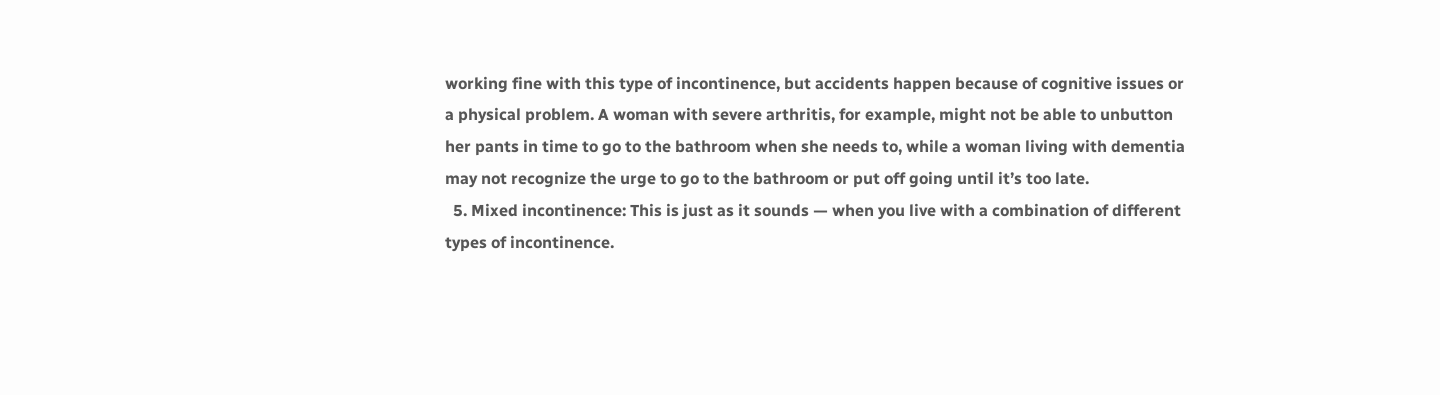working fine with this type of incontinence, but accidents happen because of cognitive issues or a physical problem. A woman with severe arthritis, for example, might not be able to unbutton her pants in time to go to the bathroom when she needs to, while a woman living with dementia may not recognize the urge to go to the bathroom or put off going until it’s too late.
  5. Mixed incontinence: This is just as it sounds — when you live with a combination of different types of incontinence.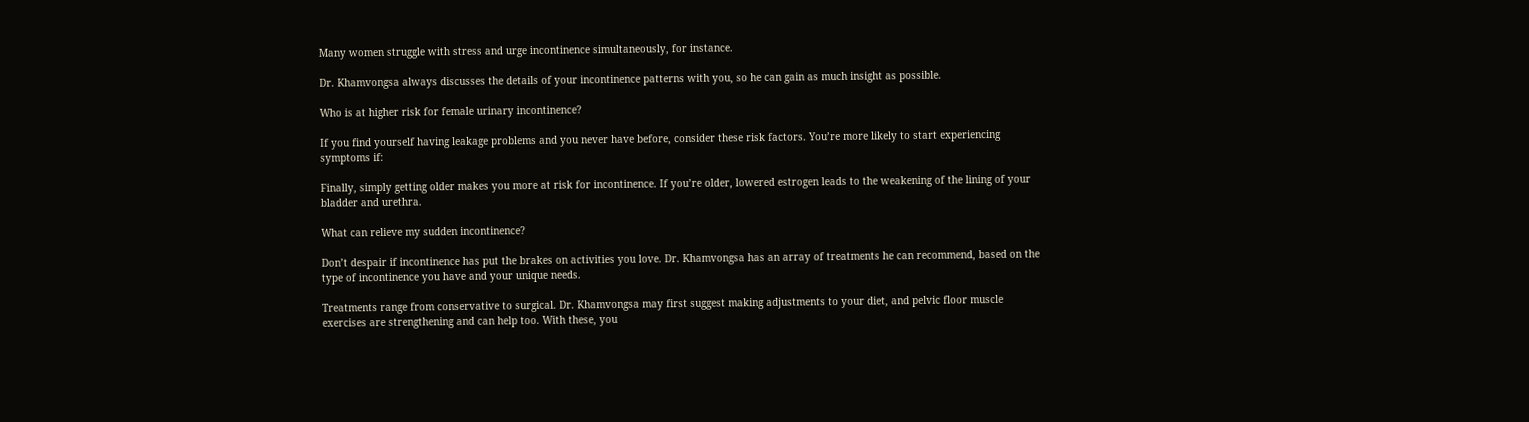Many women struggle with stress and urge incontinence simultaneously, for instance.

Dr. Khamvongsa always discusses the details of your incontinence patterns with you, so he can gain as much insight as possible.

Who is at higher risk for female urinary incontinence?

If you find yourself having leakage problems and you never have before, consider these risk factors. You’re more likely to start experiencing symptoms if:

Finally, simply getting older makes you more at risk for incontinence. If you’re older, lowered estrogen leads to the weakening of the lining of your bladder and urethra.

What can relieve my sudden incontinence?

Don’t despair if incontinence has put the brakes on activities you love. Dr. Khamvongsa has an array of treatments he can recommend, based on the type of incontinence you have and your unique needs.

Treatments range from conservative to surgical. Dr. Khamvongsa may first suggest making adjustments to your diet, and pelvic floor muscle exercises are strengthening and can help too. With these, you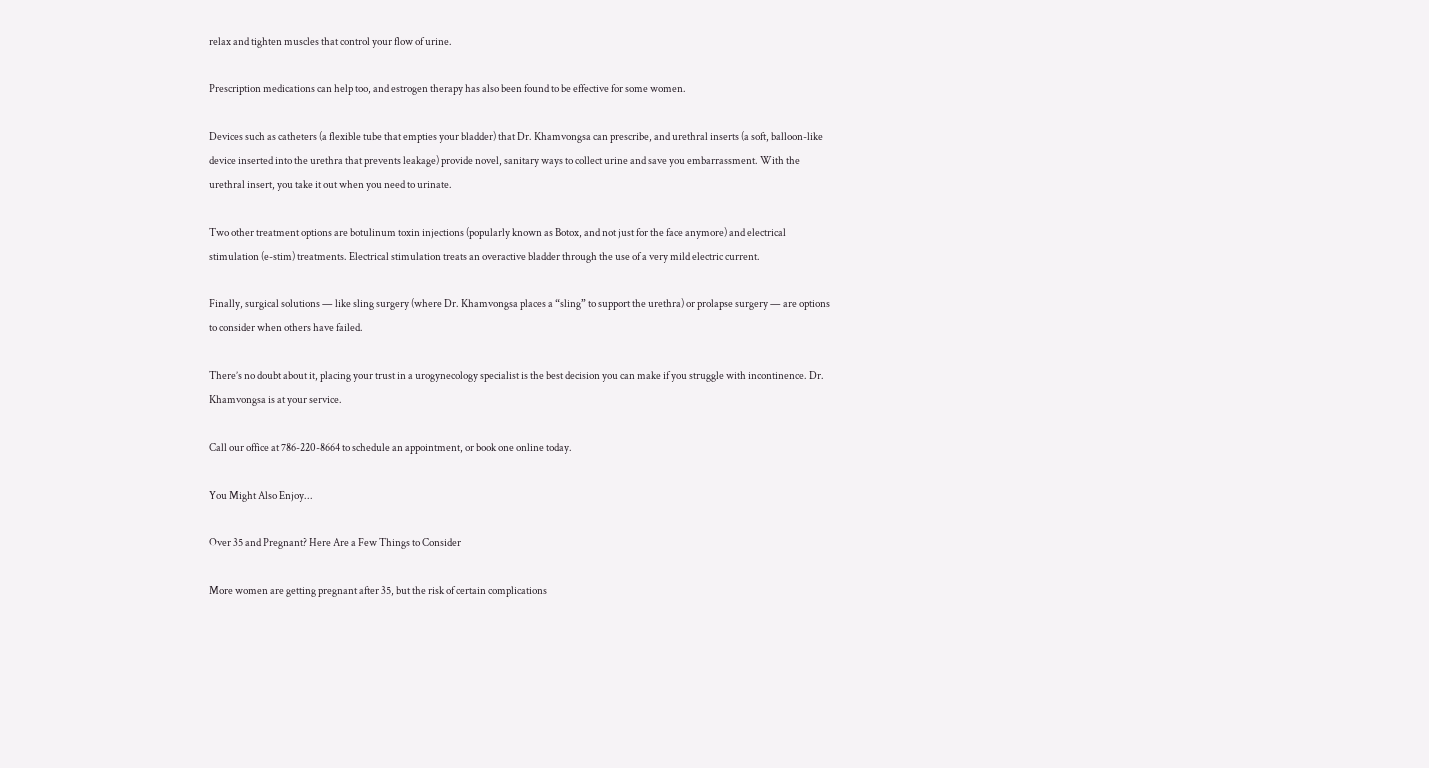relax and tighten muscles that control your flow of urine.

Prescription medications can help too, and estrogen therapy has also been found to be effective for some women.

Devices such as catheters (a flexible tube that empties your bladder) that Dr. Khamvongsa can prescribe, and urethral inserts (a soft, balloon-like device inserted into the urethra that prevents leakage) provide novel, sanitary ways to collect urine and save you embarrassment. With the urethral insert, you take it out when you need to urinate.

Two other treatment options are botulinum toxin injections (popularly known as Botox, and not just for the face anymore) and electrical stimulation (e-stim) treatments. Electrical stimulation treats an overactive bladder through the use of a very mild electric current.

Finally, surgical solutions — like sling surgery (where Dr. Khamvongsa places a “sling” to support the urethra) or prolapse surgery — are options to consider when others have failed.

There’s no doubt about it, placing your trust in a urogynecology specialist is the best decision you can make if you struggle with incontinence. Dr. Khamvongsa is at your service.

Call our office at 786-220-8664 to schedule an appointment, or book one online today.

You Might Also Enjoy...

Over 35 and Pregnant? Here Are a Few Things to Consider

More women are getting pregnant after 35, but the risk of certain complications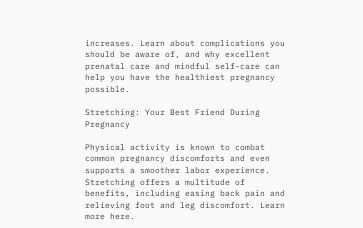increases. Learn about complications you should be aware of, and why excellent prenatal care and mindful self-care can help you have the healthiest pregnancy possible.

Stretching: Your Best Friend During Pregnancy

Physical activity is known to combat common pregnancy discomforts and even supports a smoother labor experience. Stretching offers a multitude of benefits, including easing back pain and relieving foot and leg discomfort. Learn more here.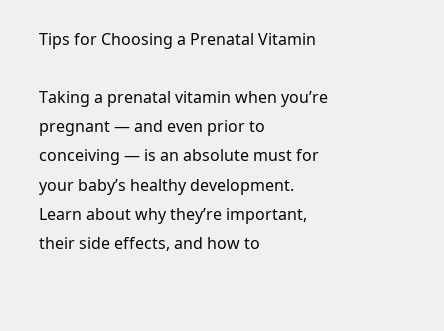Tips for Choosing a Prenatal Vitamin

Taking a prenatal vitamin when you’re pregnant — and even prior to conceiving — is an absolute must for your baby’s healthy development. Learn about why they’re important, their side effects, and how to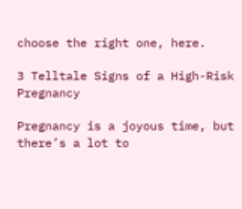choose the right one, here.

3 Telltale Signs of a High-Risk Pregnancy

Pregnancy is a joyous time, but there’s a lot to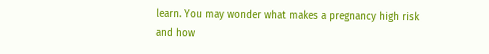learn. You may wonder what makes a pregnancy high risk and how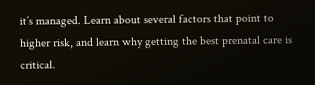it’s managed. Learn about several factors that point to higher risk, and learn why getting the best prenatal care is critical.